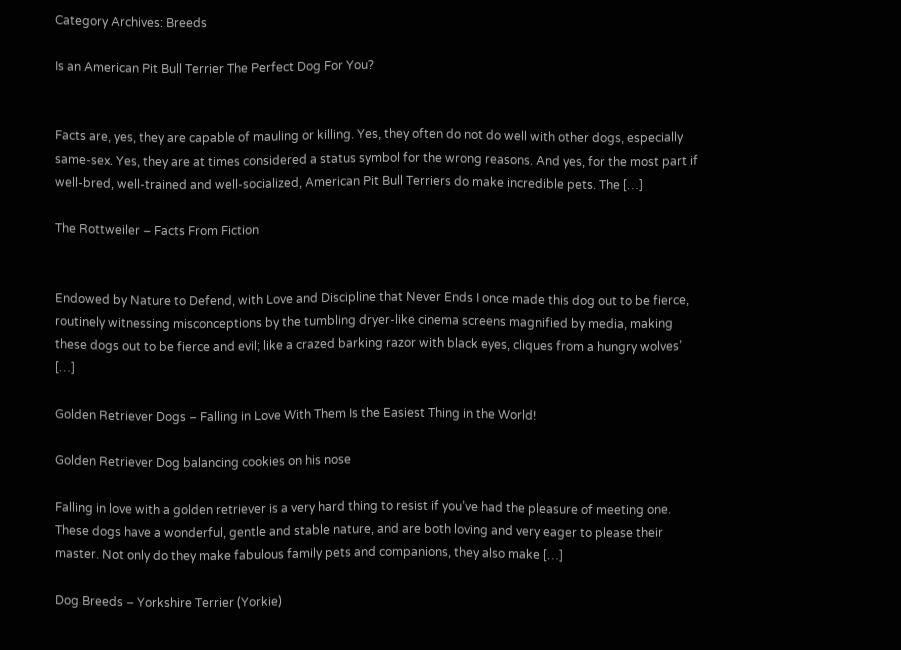Category Archives: Breeds

Is an American Pit Bull Terrier The Perfect Dog For You?


Facts are, yes, they are capable of mauling or killing. Yes, they often do not do well with other dogs, especially same-sex. Yes, they are at times considered a status symbol for the wrong reasons. And yes, for the most part if well-bred, well-trained and well-socialized, American Pit Bull Terriers do make incredible pets. The […]

The Rottweiler – Facts From Fiction


Endowed by Nature to Defend, with Love and Discipline that Never Ends I once made this dog out to be fierce, routinely witnessing misconceptions by the tumbling dryer-like cinema screens magnified by media, making these dogs out to be fierce and evil; like a crazed barking razor with black eyes, cliques from a hungry wolves’ […]

Golden Retriever Dogs – Falling in Love With Them Is the Easiest Thing in the World!

Golden Retriever Dog balancing cookies on his nose

Falling in love with a golden retriever is a very hard thing to resist if you’ve had the pleasure of meeting one. These dogs have a wonderful, gentle and stable nature, and are both loving and very eager to please their master. Not only do they make fabulous family pets and companions, they also make […]

Dog Breeds – Yorkshire Terrier (Yorkie)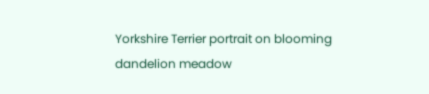Yorkshire Terrier portrait on blooming dandelion meadow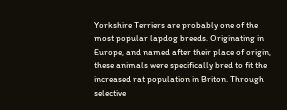Yorkshire Terriers are probably one of the most popular lapdog breeds. Originating in Europe, and named after their place of origin, these animals were specifically bred to fit the increased rat population in Briton. Through selective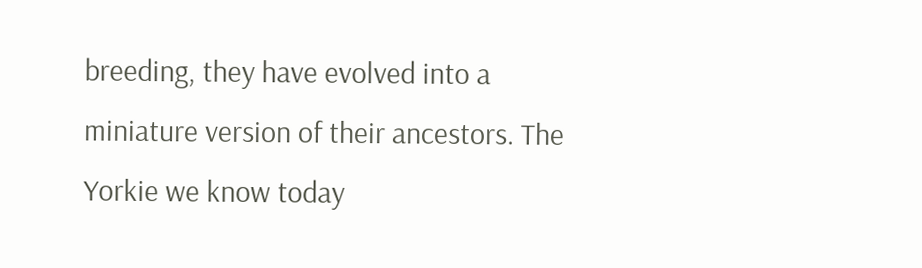breeding, they have evolved into a miniature version of their ancestors. The Yorkie we know today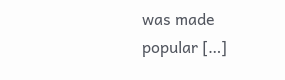was made popular […]